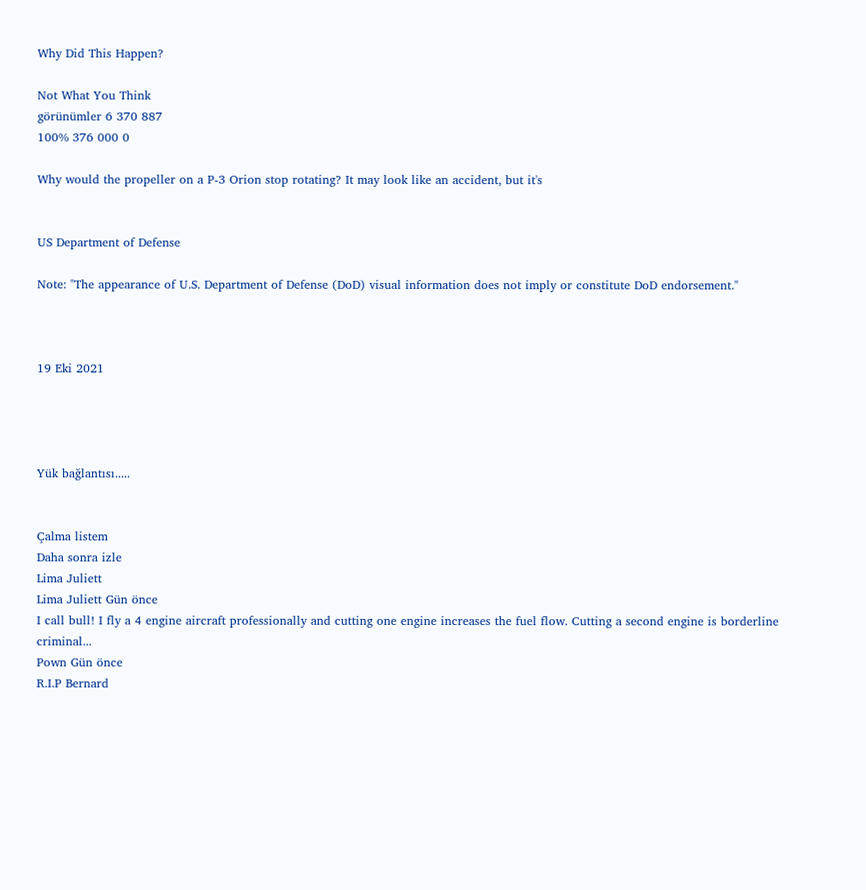Why Did This Happen?

Not What You Think
görünümler 6 370 887
100% 376 000 0

Why would the propeller on a P-3 Orion stop rotating? It may look like an accident, but it's


US Department of Defense

Note: "The appearance of U.S. Department of Defense (DoD) visual information does not imply or constitute DoD endorsement."



19 Eki 2021




Yük bağlantısı.....


Çalma listem
Daha sonra izle
Lima Juliett
Lima Juliett Gün önce
I call bull! I fly a 4 engine aircraft professionally and cutting one engine increases the fuel flow. Cutting a second engine is borderline criminal...
Pown Gün önce
R.I.P Bernard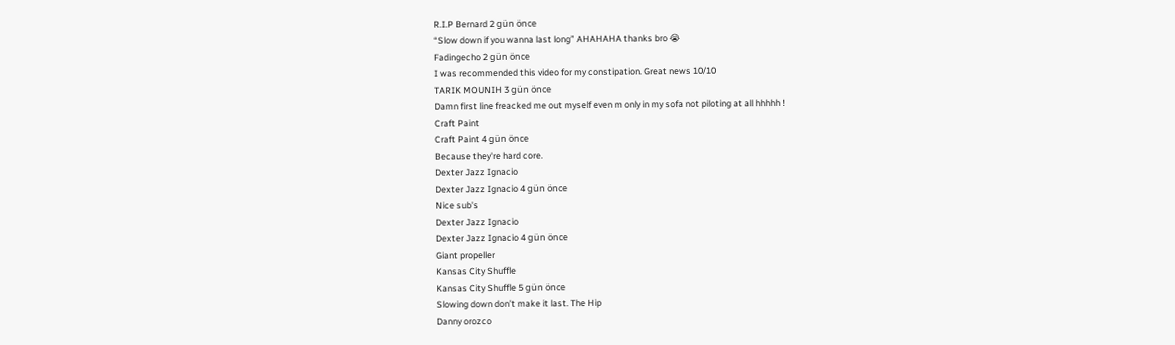R.I.P Bernard 2 gün önce
“Slow down if you wanna last long” AHAHAHA thanks bro 😭
Fadingecho 2 gün önce
I was recommended this video for my constipation. Great news 10/10
TARIK MOUNIH 3 gün önce
Damn first line freacked me out myself even m only in my sofa not piloting at all hhhhh !
Craft Paint
Craft Paint 4 gün önce
Because they're hard core.
Dexter Jazz Ignacio
Dexter Jazz Ignacio 4 gün önce
Nice sub's
Dexter Jazz Ignacio
Dexter Jazz Ignacio 4 gün önce
Giant propeller
Kansas City Shuffle
Kansas City Shuffle 5 gün önce
Slowing down don’t make it last. The Hip
Danny orozco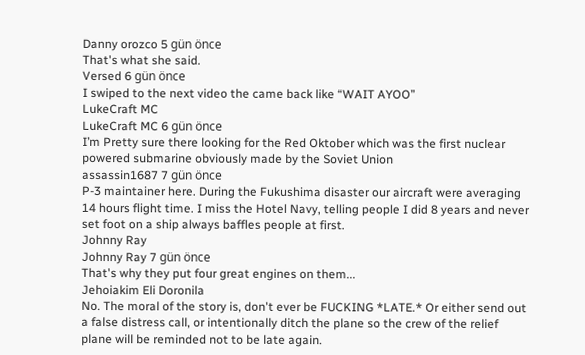Danny orozco 5 gün önce
That's what she said.
Versed 6 gün önce
I swiped to the next video the came back like “WAIT AYOO”
LukeCraft MC
LukeCraft MC 6 gün önce
I’m Pretty sure there looking for the Red Oktober which was the first nuclear powered submarine obviously made by the Soviet Union
assassin1687 7 gün önce
P-3 maintainer here. During the Fukushima disaster our aircraft were averaging 14 hours flight time. I miss the Hotel Navy, telling people I did 8 years and never set foot on a ship always baffles people at first.
Johnny Ray
Johnny Ray 7 gün önce
That's why they put four great engines on them...
Jehoiakim Eli Doronila
No. The moral of the story is, don't ever be FUCKING *LATE.* Or either send out a false distress call, or intentionally ditch the plane so the crew of the relief plane will be reminded not to be late again.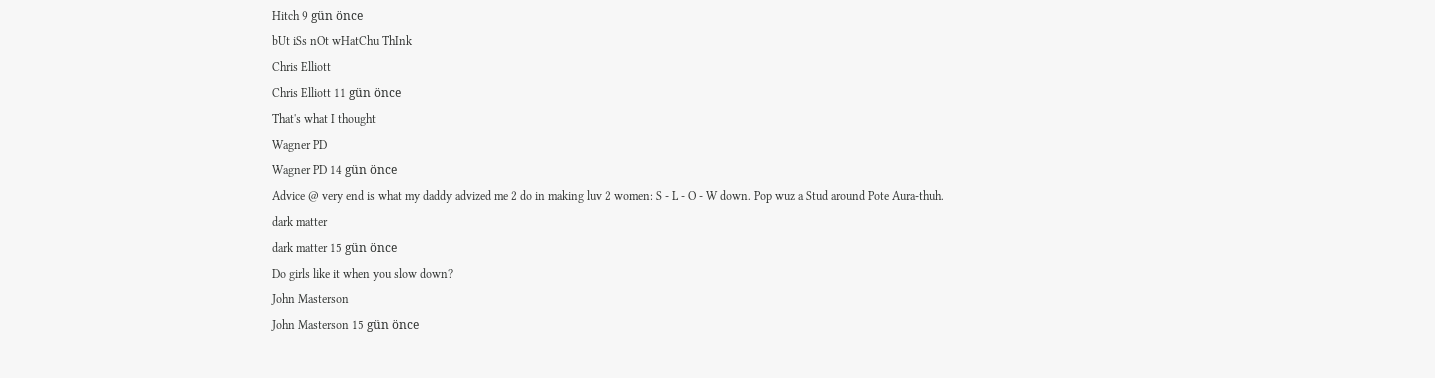Hitch 9 gün önce
bUt iSs nOt wHatChu ThInk
Chris Elliott
Chris Elliott 11 gün önce
That's what I thought
Wagner PD
Wagner PD 14 gün önce
Advice @ very end is what my daddy advized me 2 do in making luv 2 women: S - L - O - W down. Pop wuz a Stud around Pote Aura-thuh.
dark matter
dark matter 15 gün önce
Do girls like it when you slow down?
John Masterson
John Masterson 15 gün önce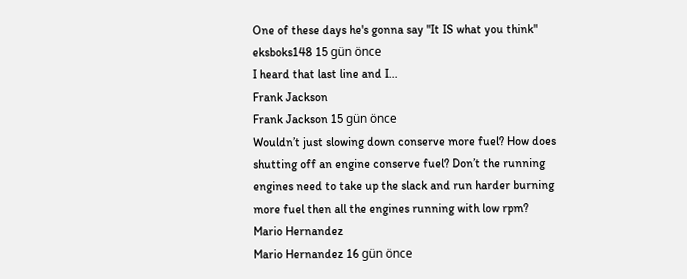One of these days he's gonna say "It IS what you think"
eksboks148 15 gün önce
I heard that last line and I...
Frank Jackson
Frank Jackson 15 gün önce
Wouldn’t just slowing down conserve more fuel? How does shutting off an engine conserve fuel? Don’t the running engines need to take up the slack and run harder burning more fuel then all the engines running with low rpm?
Mario Hernandez
Mario Hernandez 16 gün önce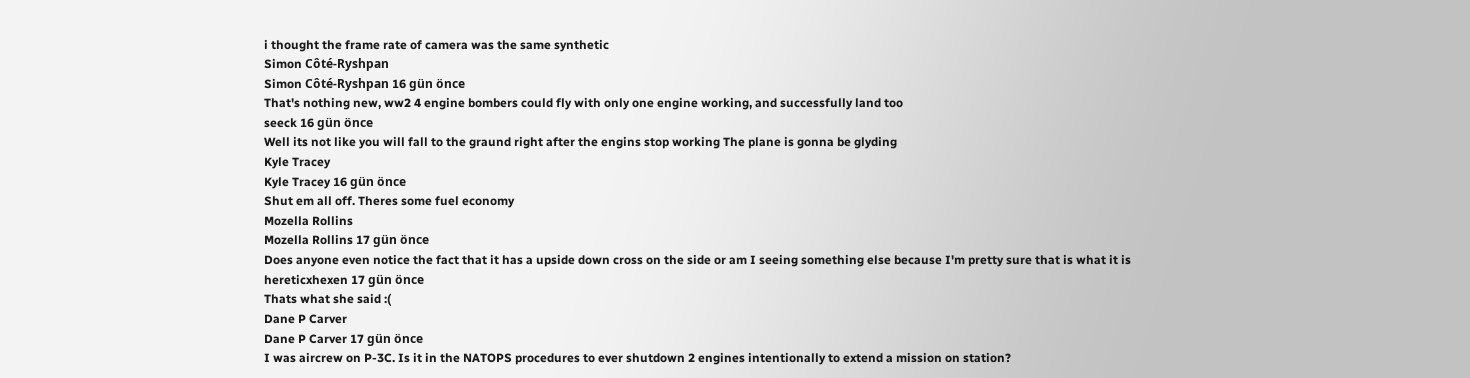i thought the frame rate of camera was the same synthetic
Simon Côté-Ryshpan
Simon Côté-Ryshpan 16 gün önce
That's nothing new, ww2 4 engine bombers could fly with only one engine working, and successfully land too
seeck 16 gün önce
Well its not like you will fall to the graund right after the engins stop working The plane is gonna be glyding
Kyle Tracey
Kyle Tracey 16 gün önce
Shut em all off. Theres some fuel economy
Mozella Rollins
Mozella Rollins 17 gün önce
Does anyone even notice the fact that it has a upside down cross on the side or am I seeing something else because I'm pretty sure that is what it is
hereticxhexen 17 gün önce
Thats what she said :(
Dane P Carver
Dane P Carver 17 gün önce
I was aircrew on P-3C. Is it in the NATOPS procedures to ever shutdown 2 engines intentionally to extend a mission on station?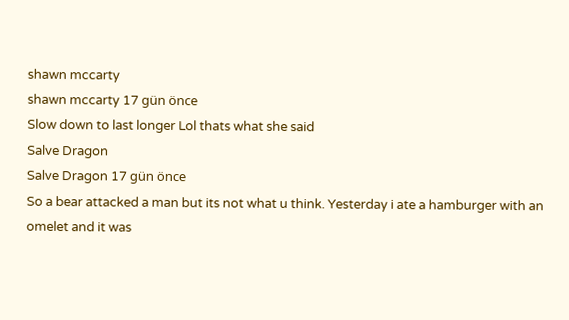shawn mccarty
shawn mccarty 17 gün önce
Slow down to last longer Lol thats what she said
Salve Dragon
Salve Dragon 17 gün önce
So a bear attacked a man but its not what u think. Yesterday i ate a hamburger with an omelet and it was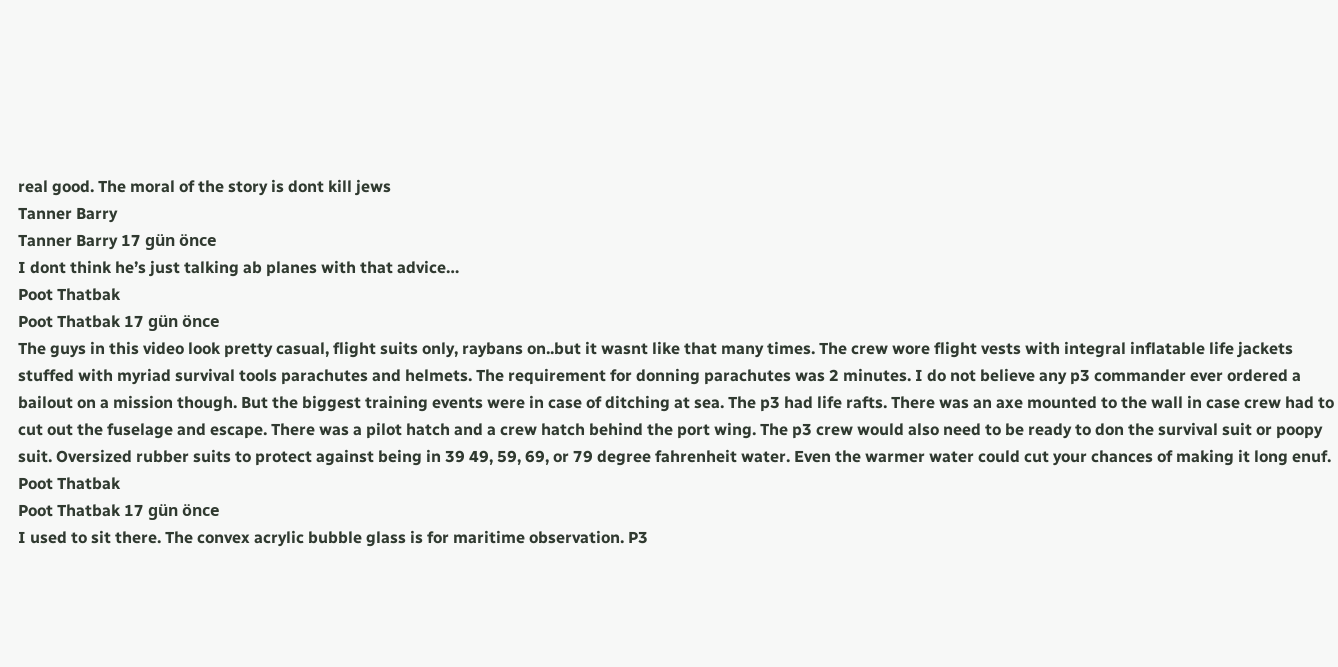real good. The moral of the story is dont kill jews
Tanner Barry
Tanner Barry 17 gün önce
I dont think he’s just talking ab planes with that advice…
Poot Thatbak
Poot Thatbak 17 gün önce
The guys in this video look pretty casual, flight suits only, raybans on..but it wasnt like that many times. The crew wore flight vests with integral inflatable life jackets stuffed with myriad survival tools parachutes and helmets. The requirement for donning parachutes was 2 minutes. I do not believe any p3 commander ever ordered a bailout on a mission though. But the biggest training events were in case of ditching at sea. The p3 had life rafts. There was an axe mounted to the wall in case crew had to cut out the fuselage and escape. There was a pilot hatch and a crew hatch behind the port wing. The p3 crew would also need to be ready to don the survival suit or poopy suit. Oversized rubber suits to protect against being in 39 49, 59, 69, or 79 degree fahrenheit water. Even the warmer water could cut your chances of making it long enuf.
Poot Thatbak
Poot Thatbak 17 gün önce
I used to sit there. The convex acrylic bubble glass is for maritime observation. P3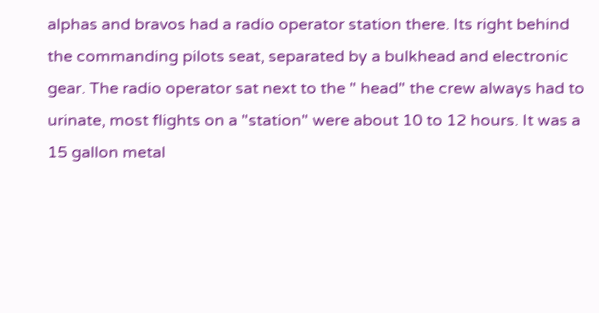alphas and bravos had a radio operator station there. Its right behind the commanding pilots seat, separated by a bulkhead and electronic gear. The radio operator sat next to the " head" the crew always had to urinate, most flights on a "station" were about 10 to 12 hours. It was a 15 gallon metal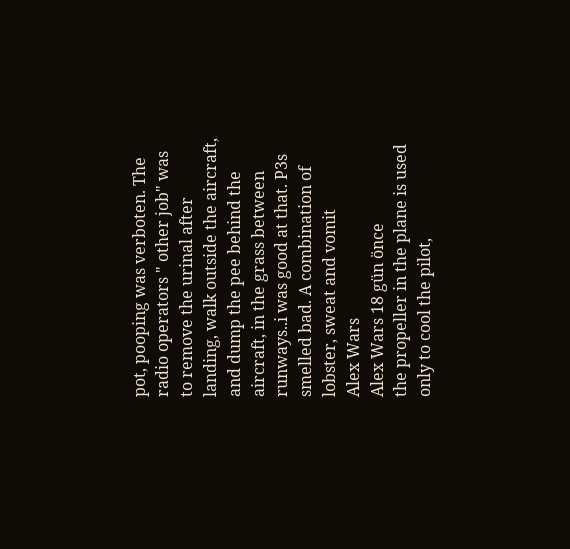pot, pooping was verboten. The radio operators " other job" was to remove the urinal after landing, walk outside the aircraft, and dump the pee behind the aircraft, in the grass between runways..i was good at that. P3s smelled bad. A combination of lobster, sweat and vomit
Alex Wars
Alex Wars 18 gün önce
the propeller in the plane is used only to cool the pilot,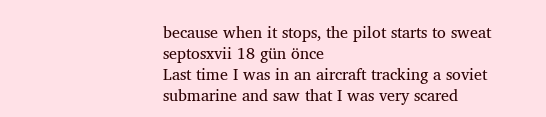because when it stops, the pilot starts to sweat
septosxvii 18 gün önce
Last time I was in an aircraft tracking a soviet submarine and saw that I was very scared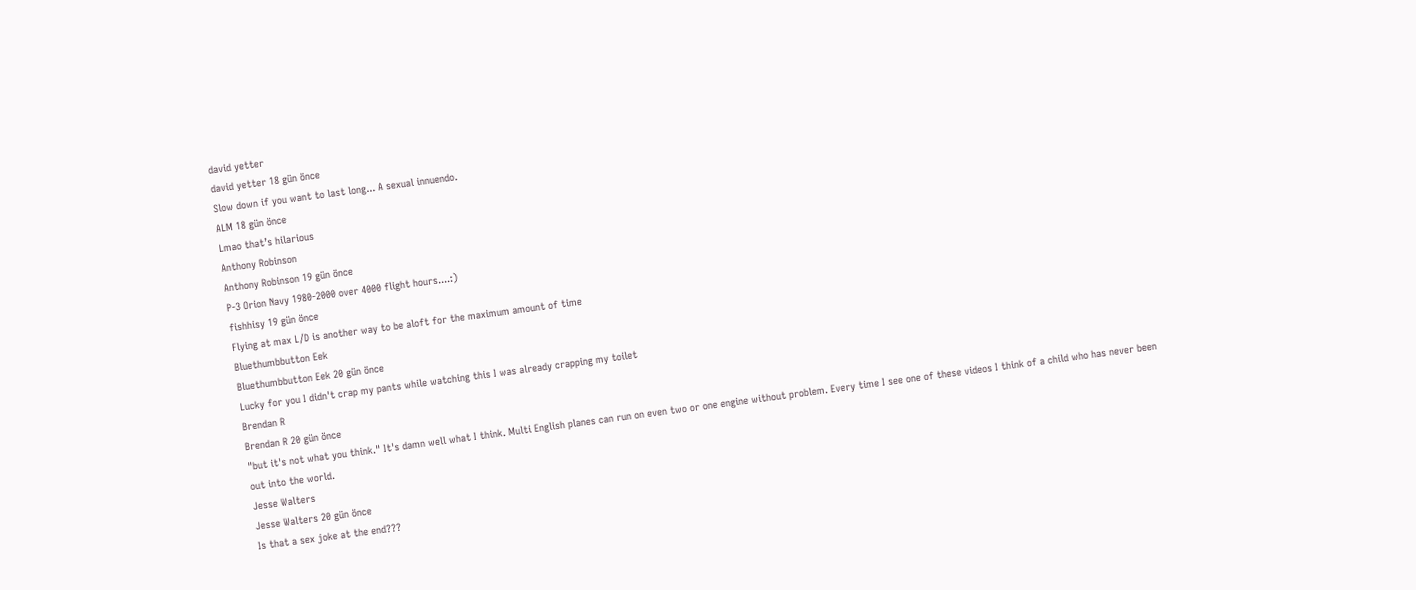david yetter
david yetter 18 gün önce
Slow down if you want to last long... A sexual innuendo.
ALM 18 gün önce
Lmao that’s hilarious
Anthony Robinson
Anthony Robinson 19 gün önce
P-3 Orion Navy 1980-2000 over 4000 flight hours....:)
fishhisy 19 gün önce
Flying at max L/D is another way to be aloft for the maximum amount of time
Bluethumbbutton Eek
Bluethumbbutton Eek 20 gün önce
Lucky for you I didn't crap my pants while watching this I was already crapping my toilet
Brendan R
Brendan R 20 gün önce
"but it's not what you think." It's damn well what I think. Multi English planes can run on even two or one engine without problem. Every time I see one of these videos I think of a child who has never been out into the world.
Jesse Walters
Jesse Walters 20 gün önce
Is that a sex joke at the end???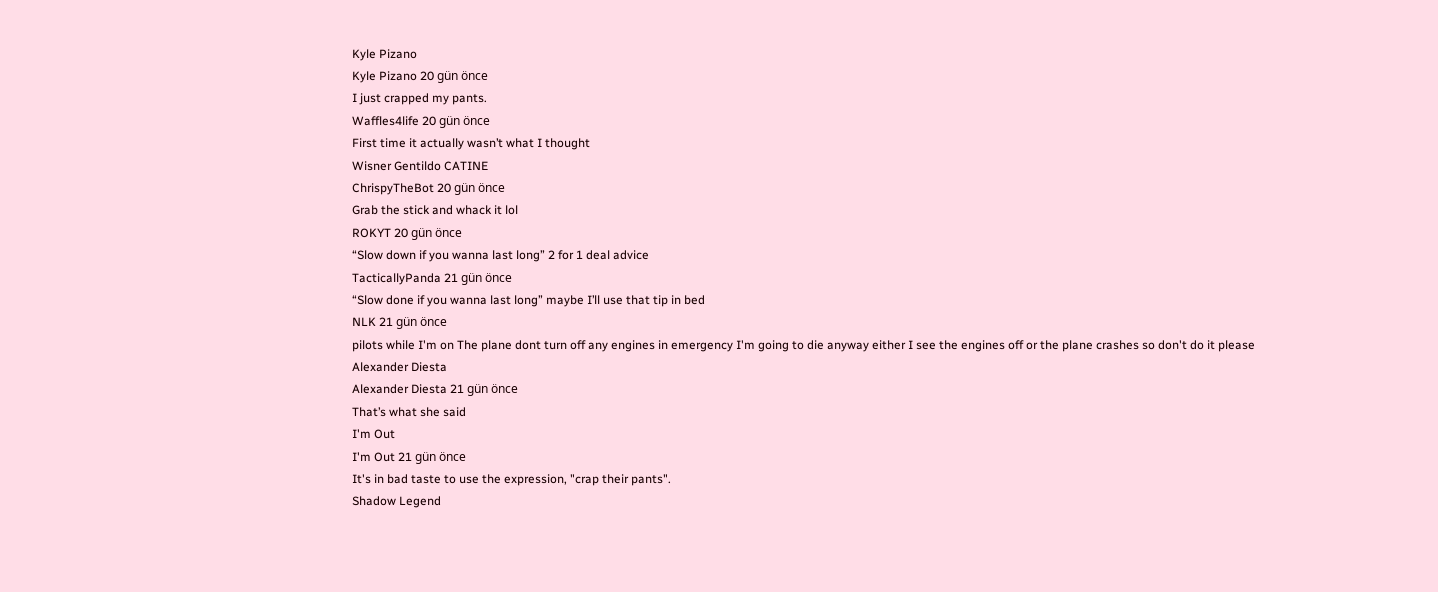Kyle Pizano
Kyle Pizano 20 gün önce
I just crapped my pants.
Waffles4life 20 gün önce
First time it actually wasn’t what I thought
Wisner Gentildo CATINE
ChrispyTheBot 20 gün önce
Grab the stick and whack it lol
ROKYT 20 gün önce
“Slow down if you wanna last long” 2 for 1 deal advice
TacticallyPanda 21 gün önce
“Slow done if you wanna last long” maybe I’ll use that tip in bed
NLK 21 gün önce
pilots while I'm on The plane dont turn off any engines in emergency I'm going to die anyway either I see the engines off or the plane crashes so don't do it please
Alexander Diesta
Alexander Diesta 21 gün önce
That’s what she said
I'm Out
I'm Out 21 gün önce
It's in bad taste to use the expression, "crap their pants".
Shadow Legend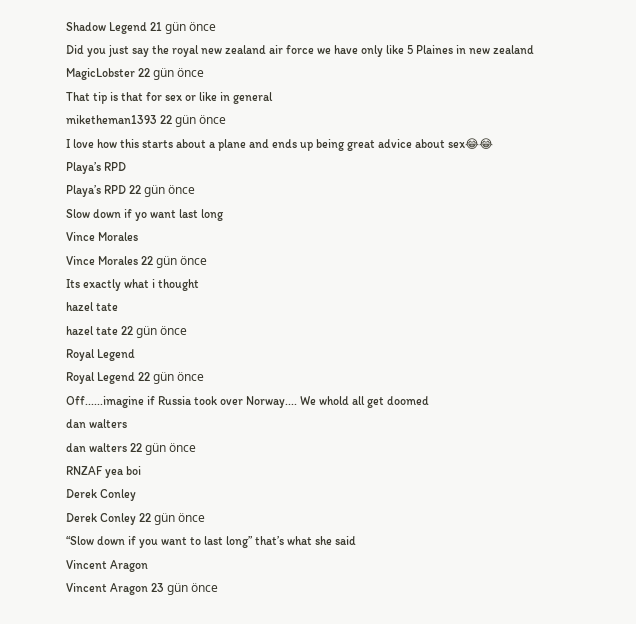Shadow Legend 21 gün önce
Did you just say the royal new zealand air force we have only like 5 Plaines in new zealand
MagicLobster 22 gün önce
That tip is that for sex or like in general
miketheman1393 22 gün önce
I love how this starts about a plane and ends up being great advice about sex😂😂
Playa’s RPD
Playa’s RPD 22 gün önce
Slow down if yo want last long
Vince Morales
Vince Morales 22 gün önce
Its exactly what i thought
hazel tate
hazel tate 22 gün önce
Royal Legend
Royal Legend 22 gün önce
Off......imagine if Russia took over Norway.... We whold all get doomed
dan walters
dan walters 22 gün önce
RNZAF yea boi
Derek Conley
Derek Conley 22 gün önce
“Slow down if you want to last long” that’s what she said
Vincent Aragon
Vincent Aragon 23 gün önce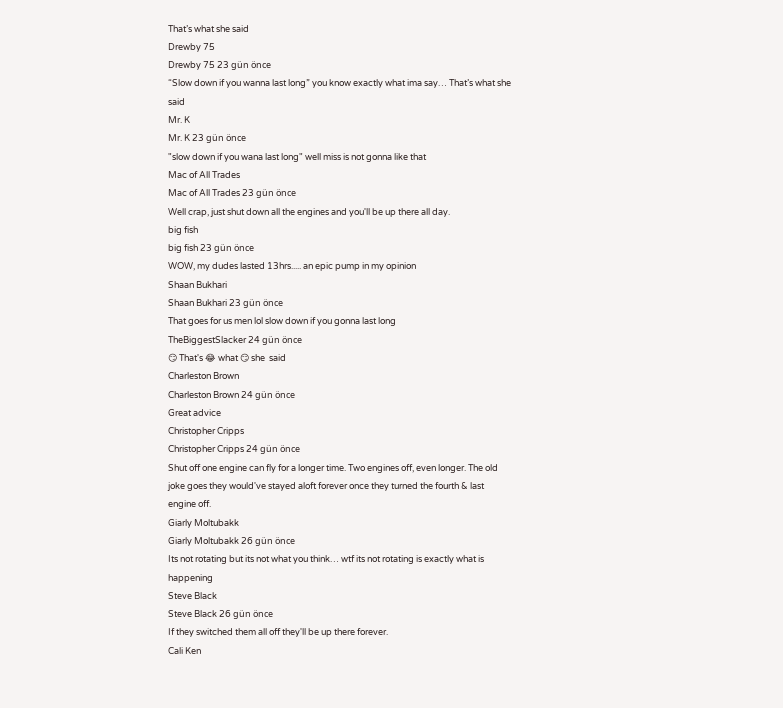That’s what she said
Drewby 75
Drewby 75 23 gün önce
“Slow down if you wanna last long” you know exactly what ima say… That’s what she said
Mr. K
Mr. K 23 gün önce
"slow down if you wana last long" well miss is not gonna like that
Mac of All Trades
Mac of All Trades 23 gün önce
Well crap, just shut down all the engines and you'll be up there all day.
big fish
big fish 23 gün önce
WOW, my dudes lasted 13hrs..... an epic pump in my opinion
Shaan Bukhari
Shaan Bukhari 23 gün önce
That goes for us men lol slow down if you gonna last long
TheBiggestSlacker 24 gün önce
😏 That's 😂 what 😏 she  said
Charleston Brown
Charleston Brown 24 gün önce
Great advice
Christopher Cripps
Christopher Cripps 24 gün önce
Shut off one engine can fly for a longer time. Two engines off, even longer. The old joke goes they would've stayed aloft forever once they turned the fourth & last engine off.
Giarly Moltubakk
Giarly Moltubakk 26 gün önce
Its not rotating but its not what you think… wtf its not rotating is exactly what is happening
Steve Black
Steve Black 26 gün önce
If they switched them all off they'll be up there forever.
Cali Ken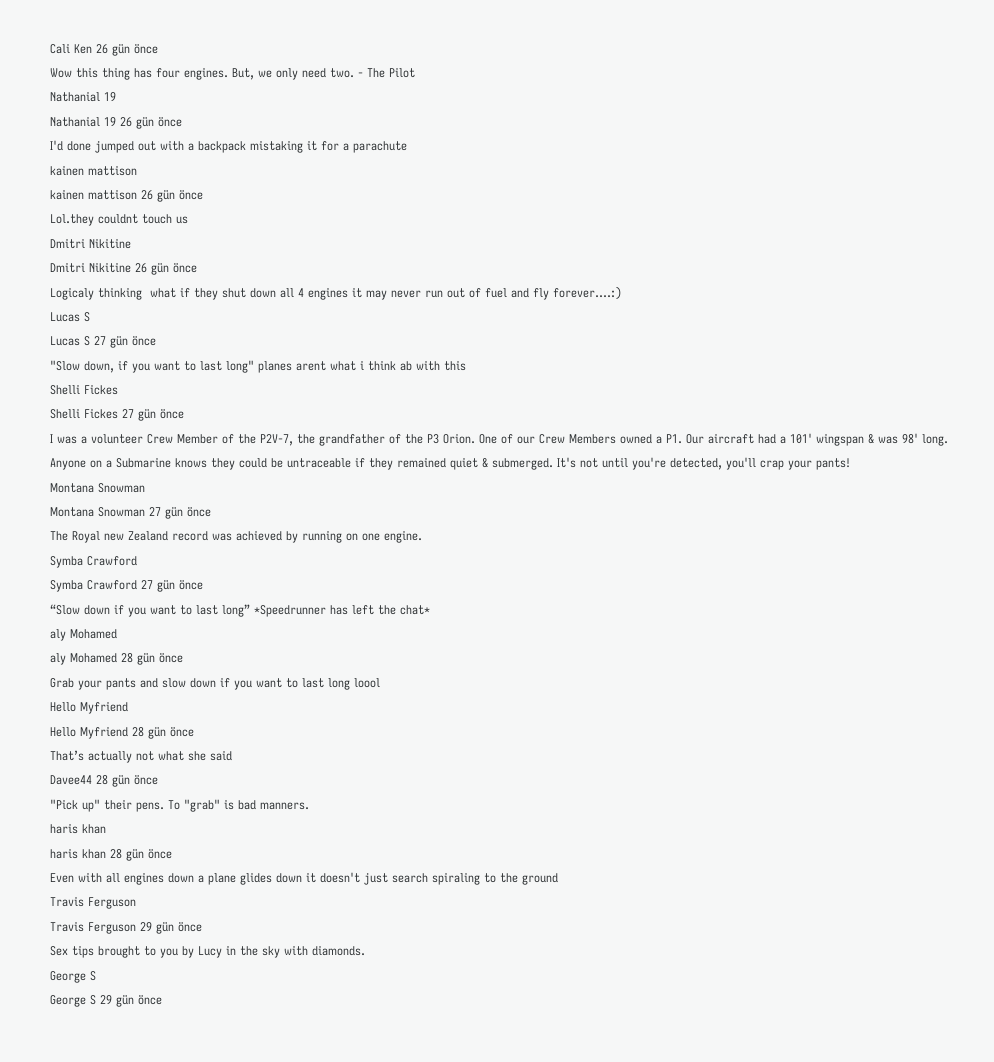Cali Ken 26 gün önce
Wow this thing has four engines. But, we only need two. - The Pilot
Nathanial 19
Nathanial 19 26 gün önce
I'd done jumped out with a backpack mistaking it for a parachute
kainen mattison
kainen mattison 26 gün önce
Lol.they couldnt touch us
Dmitri Nikitine
Dmitri Nikitine 26 gün önce
Logicaly thinking  what if they shut down all 4 engines it may never run out of fuel and fly forever....:)
Lucas S
Lucas S 27 gün önce
"Slow down, if you want to last long" planes arent what i think ab with this
Shelli Fickes
Shelli Fickes 27 gün önce
I was a volunteer Crew Member of the P2V-7, the grandfather of the P3 Orion. One of our Crew Members owned a P1. Our aircraft had a 101' wingspan & was 98' long. Anyone on a Submarine knows they could be untraceable if they remained quiet & submerged. It's not until you're detected, you'll crap your pants!
Montana Snowman
Montana Snowman 27 gün önce
The Royal new Zealand record was achieved by running on one engine.
Symba Crawford
Symba Crawford 27 gün önce
“Slow down if you want to last long” *Speedrunner has left the chat*
aly Mohamed
aly Mohamed 28 gün önce
Grab your pants and slow down if you want to last long loool
Hello Myfriend
Hello Myfriend 28 gün önce
That’s actually not what she said
Davee44 28 gün önce
"Pick up" their pens. To "grab" is bad manners.
haris khan
haris khan 28 gün önce
Even with all engines down a plane glides down it doesn't just search spiraling to the ground
Travis Ferguson
Travis Ferguson 29 gün önce
Sex tips brought to you by Lucy in the sky with diamonds.
George S
George S 29 gün önce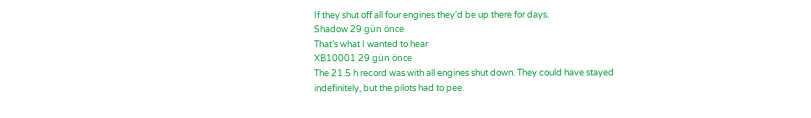If they shut off all four engines they'd be up there for days.
Shadow 29 gün önce
That’s what I wanted to hear
XB10001 29 gün önce
The 21.5 h record was with all engines shut down. They could have stayed indefinitely, but the pilots had to pee.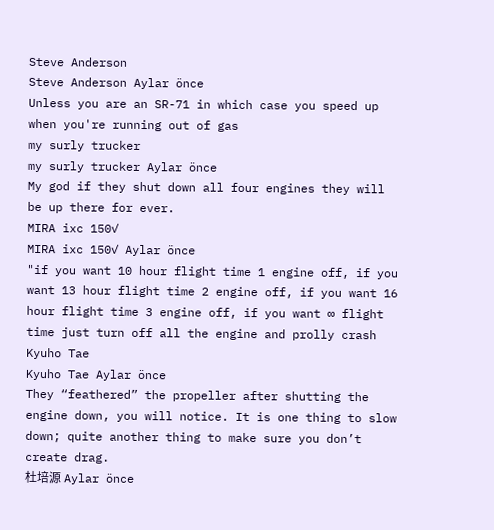Steve Anderson
Steve Anderson Aylar önce
Unless you are an SR-71 in which case you speed up when you're running out of gas
my surly trucker
my surly trucker Aylar önce
My god if they shut down all four engines they will be up there for ever.
MIRA ixc 150✓
MIRA ixc 150✓ Aylar önce
"if you want 10 hour flight time 1 engine off, if you want 13 hour flight time 2 engine off, if you want 16 hour flight time 3 engine off, if you want ∞ flight time just turn off all the engine and prolly crash
Kyuho Tae
Kyuho Tae Aylar önce
They “feathered” the propeller after shutting the engine down, you will notice. It is one thing to slow down; quite another thing to make sure you don’t create drag.
杜培源 Aylar önce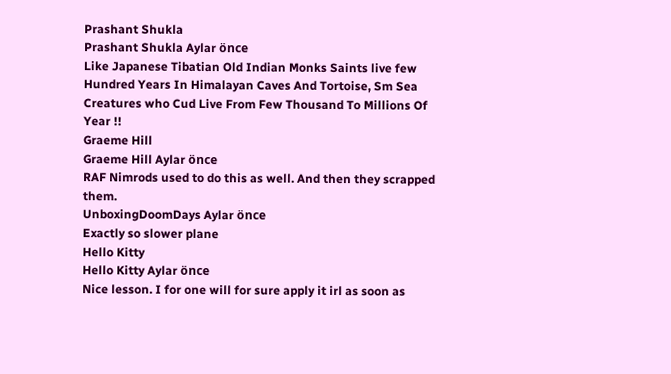Prashant Shukla
Prashant Shukla Aylar önce
Like Japanese Tibatian Old Indian Monks Saints live few Hundred Years In Himalayan Caves And Tortoise, Sm Sea Creatures who Cud Live From Few Thousand To Millions Of Year !!
Graeme Hill
Graeme Hill Aylar önce
RAF Nimrods used to do this as well. And then they scrapped them.
UnboxingDoomDays Aylar önce
Exactly so slower plane
Hello Kitty
Hello Kitty Aylar önce
Nice lesson. I for one will for sure apply it irl as soon as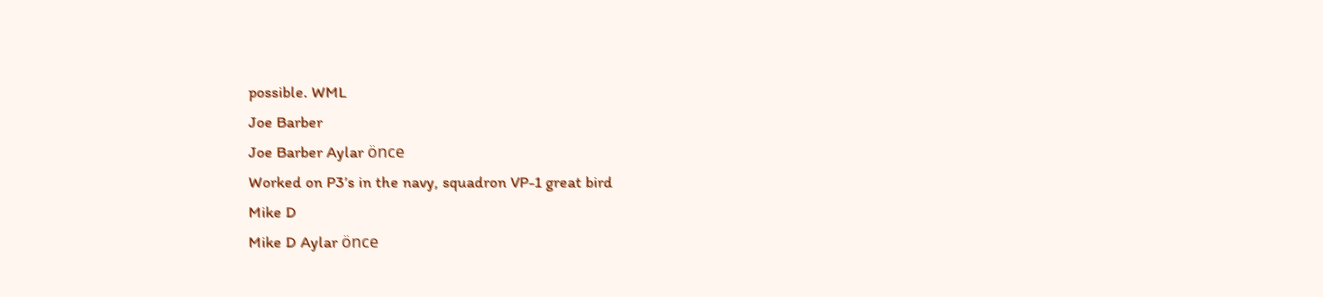possible. WML
Joe Barber
Joe Barber Aylar önce
Worked on P3’s in the navy, squadron VP-1 great bird
Mike D
Mike D Aylar önce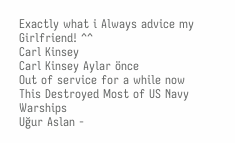Exactly what i Always advice my Girlfriend! ^^
Carl Kinsey
Carl Kinsey Aylar önce
Out of service for a while now
This Destroyed Most of US Navy Warships
Uğur Aslan -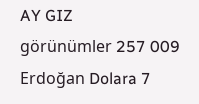AY GIZ
görünümler 257 009
Erdoğan Dolara 7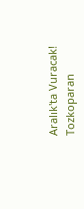Aralık'ta Vuracak!
Tozkoparan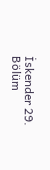İskender 29. Bölüm